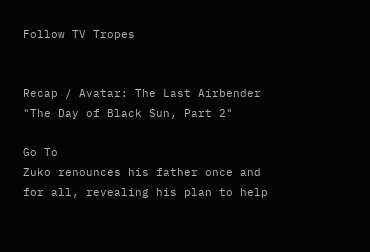Follow TV Tropes


Recap / Avatar: The Last Airbender "The Day of Black Sun, Part 2"

Go To
Zuko renounces his father once and for all, revealing his plan to help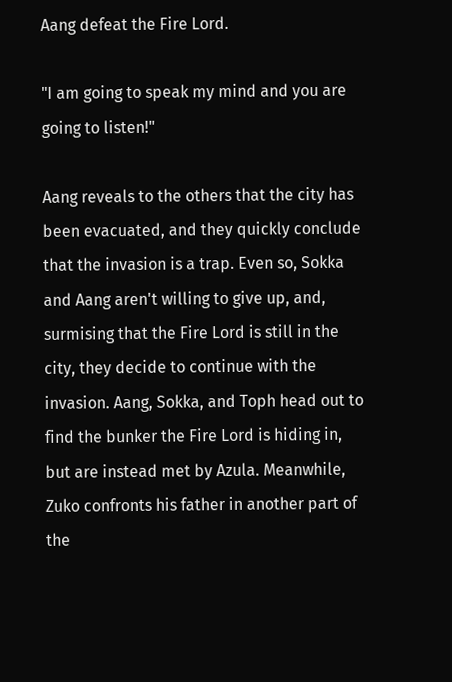Aang defeat the Fire Lord.

"I am going to speak my mind and you are going to listen!"

Aang reveals to the others that the city has been evacuated, and they quickly conclude that the invasion is a trap. Even so, Sokka and Aang aren't willing to give up, and, surmising that the Fire Lord is still in the city, they decide to continue with the invasion. Aang, Sokka, and Toph head out to find the bunker the Fire Lord is hiding in, but are instead met by Azula. Meanwhile, Zuko confronts his father in another part of the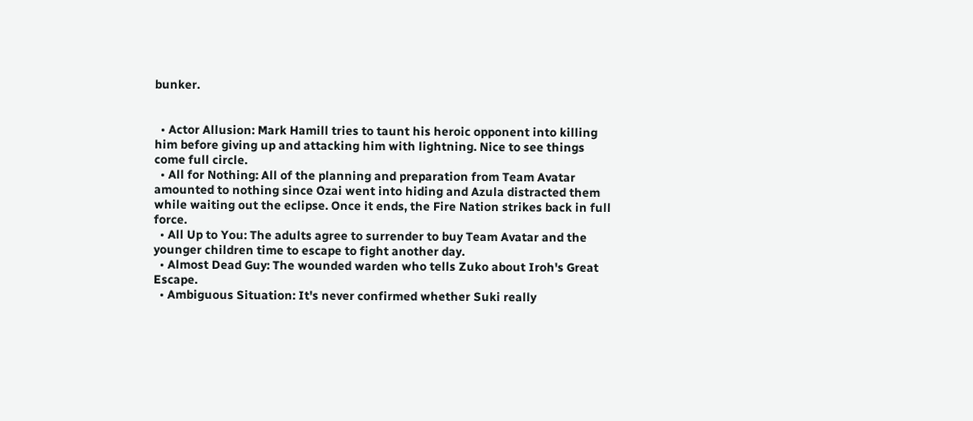bunker.


  • Actor Allusion: Mark Hamill tries to taunt his heroic opponent into killing him before giving up and attacking him with lightning. Nice to see things come full circle.
  • All for Nothing: All of the planning and preparation from Team Avatar amounted to nothing since Ozai went into hiding and Azula distracted them while waiting out the eclipse. Once it ends, the Fire Nation strikes back in full force.
  • All Up to You: The adults agree to surrender to buy Team Avatar and the younger children time to escape to fight another day.
  • Almost Dead Guy: The wounded warden who tells Zuko about Iroh's Great Escape.
  • Ambiguous Situation: It's never confirmed whether Suki really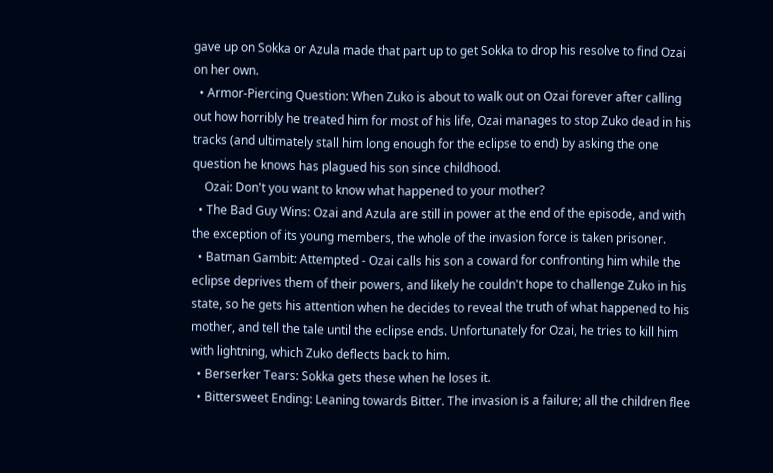gave up on Sokka or Azula made that part up to get Sokka to drop his resolve to find Ozai on her own.
  • Armor-Piercing Question: When Zuko is about to walk out on Ozai forever after calling out how horribly he treated him for most of his life, Ozai manages to stop Zuko dead in his tracks (and ultimately stall him long enough for the eclipse to end) by asking the one question he knows has plagued his son since childhood.
    Ozai: Don't you want to know what happened to your mother?
  • The Bad Guy Wins: Ozai and Azula are still in power at the end of the episode, and with the exception of its young members, the whole of the invasion force is taken prisoner.
  • Batman Gambit: Attempted - Ozai calls his son a coward for confronting him while the eclipse deprives them of their powers, and likely he couldn't hope to challenge Zuko in his state, so he gets his attention when he decides to reveal the truth of what happened to his mother, and tell the tale until the eclipse ends. Unfortunately for Ozai, he tries to kill him with lightning, which Zuko deflects back to him.
  • Berserker Tears: Sokka gets these when he loses it.
  • Bittersweet Ending: Leaning towards Bitter. The invasion is a failure; all the children flee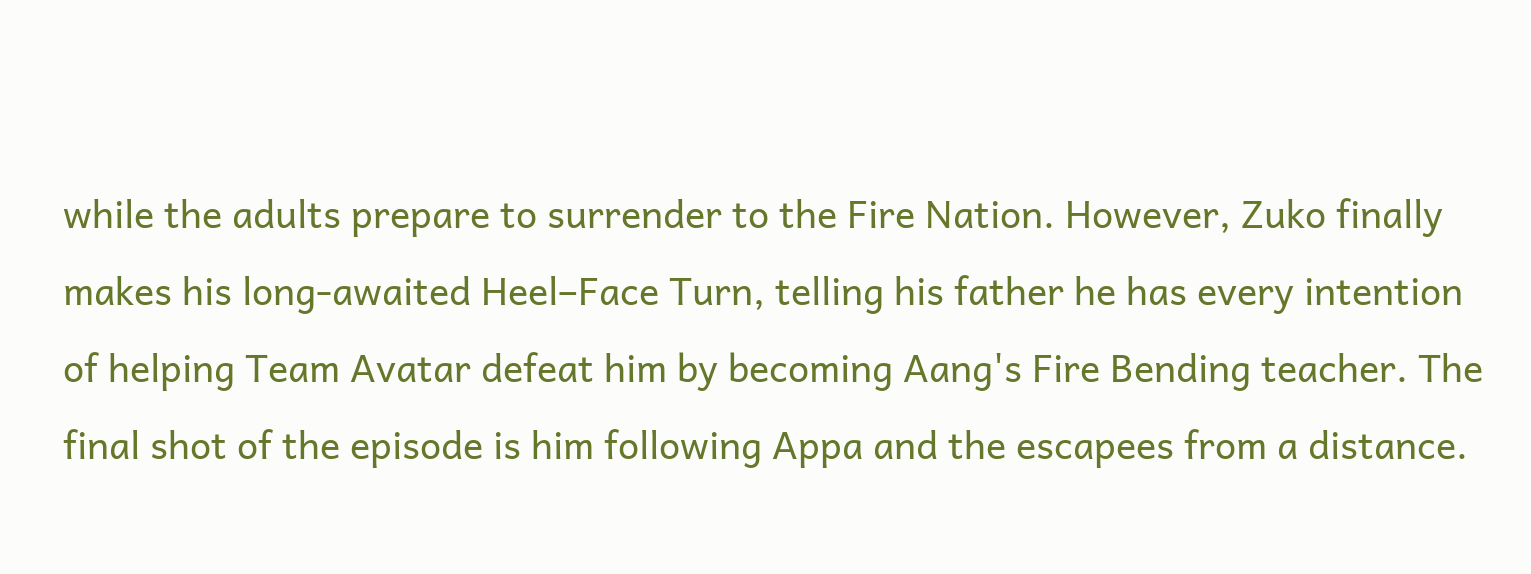while the adults prepare to surrender to the Fire Nation. However, Zuko finally makes his long-awaited Heel–Face Turn, telling his father he has every intention of helping Team Avatar defeat him by becoming Aang's Fire Bending teacher. The final shot of the episode is him following Appa and the escapees from a distance.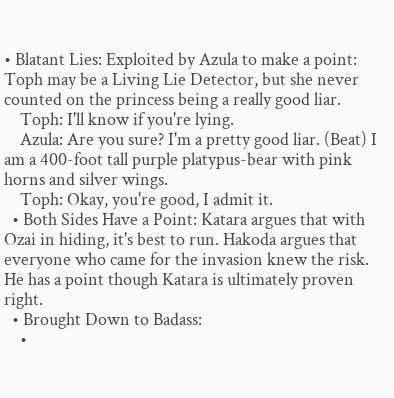• Blatant Lies: Exploited by Azula to make a point: Toph may be a Living Lie Detector, but she never counted on the princess being a really good liar.
    Toph: I'll know if you're lying.
    Azula: Are you sure? I'm a pretty good liar. (Beat) I am a 400-foot tall purple platypus-bear with pink horns and silver wings.
    Toph: Okay, you're good, I admit it.
  • Both Sides Have a Point: Katara argues that with Ozai in hiding, it's best to run. Hakoda argues that everyone who came for the invasion knew the risk. He has a point though Katara is ultimately proven right.
  • Brought Down to Badass:
    •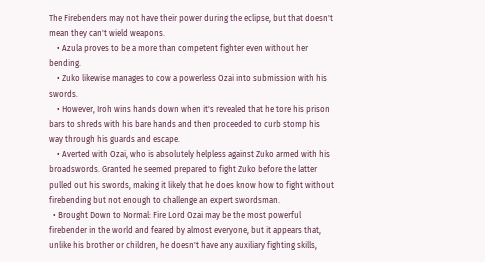The Firebenders may not have their power during the eclipse, but that doesn't mean they can't wield weapons.
    • Azula proves to be a more than competent fighter even without her bending.
    • Zuko likewise manages to cow a powerless Ozai into submission with his swords.
    • However, Iroh wins hands down when it's revealed that he tore his prison bars to shreds with his bare hands and then proceeded to curb stomp his way through his guards and escape.
    • Averted with Ozai, who is absolutely helpless against Zuko armed with his broadswords. Granted he seemed prepared to fight Zuko before the latter pulled out his swords, making it likely that he does know how to fight without firebending but not enough to challenge an expert swordsman.
  • Brought Down to Normal: Fire Lord Ozai may be the most powerful firebender in the world and feared by almost everyone, but it appears that, unlike his brother or children, he doesn't have any auxiliary fighting skills,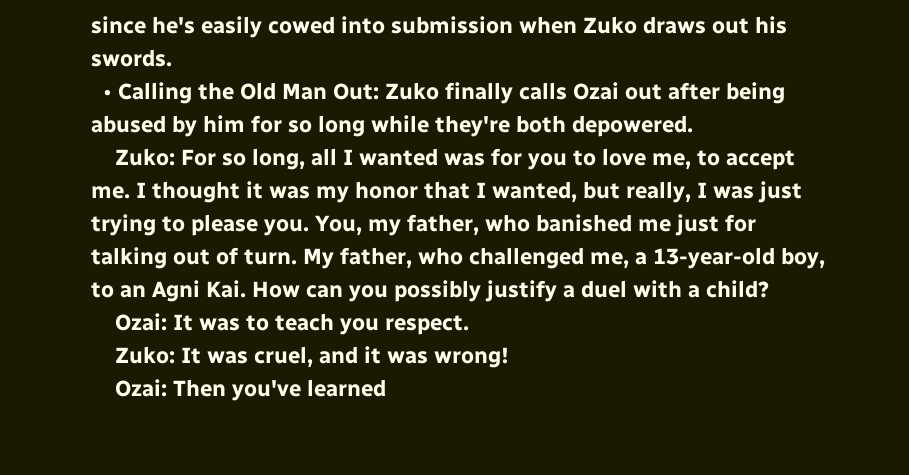since he's easily cowed into submission when Zuko draws out his swords.
  • Calling the Old Man Out: Zuko finally calls Ozai out after being abused by him for so long while they're both depowered.
    Zuko: For so long, all I wanted was for you to love me, to accept me. I thought it was my honor that I wanted, but really, I was just trying to please you. You, my father, who banished me just for talking out of turn. My father, who challenged me, a 13-year-old boy, to an Agni Kai. How can you possibly justify a duel with a child?
    Ozai: It was to teach you respect.
    Zuko: It was cruel, and it was wrong!
    Ozai: Then you've learned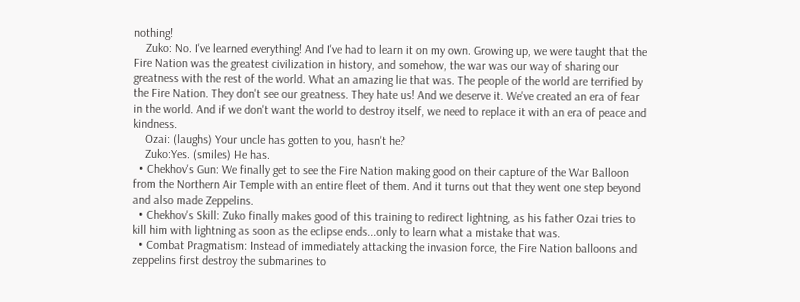nothing!
    Zuko: No. I've learned everything! And I've had to learn it on my own. Growing up, we were taught that the Fire Nation was the greatest civilization in history, and somehow, the war was our way of sharing our greatness with the rest of the world. What an amazing lie that was. The people of the world are terrified by the Fire Nation. They don't see our greatness. They hate us! And we deserve it. We've created an era of fear in the world. And if we don't want the world to destroy itself, we need to replace it with an era of peace and kindness.
    Ozai: (laughs) Your uncle has gotten to you, hasn't he?
    Zuko:Yes. (smiles) He has.
  • Chekhov's Gun: We finally get to see the Fire Nation making good on their capture of the War Balloon from the Northern Air Temple with an entire fleet of them. And it turns out that they went one step beyond and also made Zeppelins.
  • Chekhov's Skill: Zuko finally makes good of this training to redirect lightning, as his father Ozai tries to kill him with lightning as soon as the eclipse ends...only to learn what a mistake that was.
  • Combat Pragmatism: Instead of immediately attacking the invasion force, the Fire Nation balloons and zeppelins first destroy the submarines to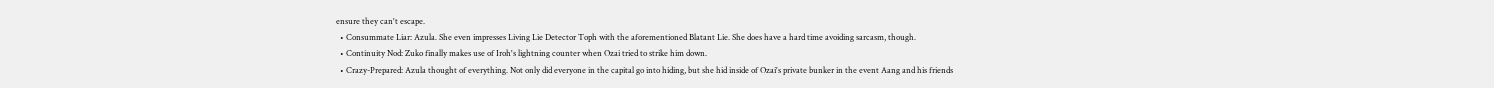ensure they can't escape.
  • Consummate Liar: Azula. She even impresses Living Lie Detector Toph with the aforementioned Blatant Lie. She does have a hard time avoiding sarcasm, though.
  • Continuity Nod: Zuko finally makes use of Iroh's lightning counter when Ozai tried to strike him down.
  • Crazy-Prepared: Azula thought of everything. Not only did everyone in the capital go into hiding, but she hid inside of Ozai's private bunker in the event Aang and his friends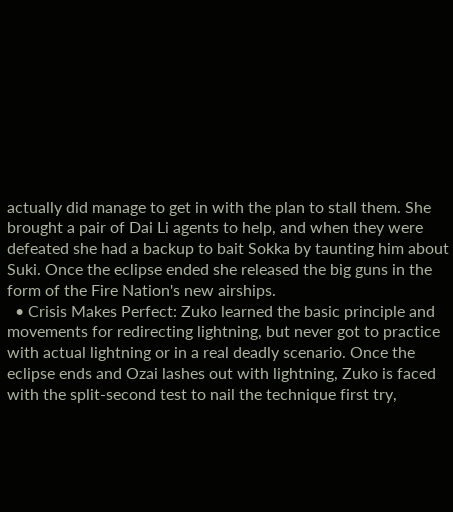actually did manage to get in with the plan to stall them. She brought a pair of Dai Li agents to help, and when they were defeated she had a backup to bait Sokka by taunting him about Suki. Once the eclipse ended she released the big guns in the form of the Fire Nation's new airships.
  • Crisis Makes Perfect: Zuko learned the basic principle and movements for redirecting lightning, but never got to practice with actual lightning or in a real deadly scenario. Once the eclipse ends and Ozai lashes out with lightning, Zuko is faced with the split-second test to nail the technique first try,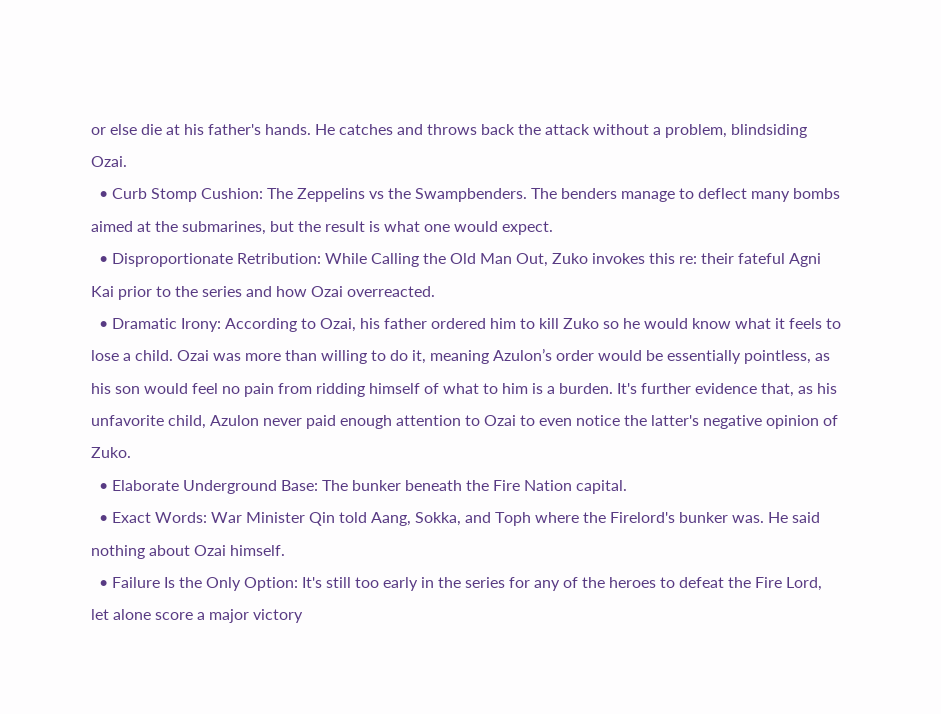or else die at his father's hands. He catches and throws back the attack without a problem, blindsiding Ozai.
  • Curb Stomp Cushion: The Zeppelins vs the Swampbenders. The benders manage to deflect many bombs aimed at the submarines, but the result is what one would expect.
  • Disproportionate Retribution: While Calling the Old Man Out, Zuko invokes this re: their fateful Agni Kai prior to the series and how Ozai overreacted.
  • Dramatic Irony: According to Ozai, his father ordered him to kill Zuko so he would know what it feels to lose a child. Ozai was more than willing to do it, meaning Azulon’s order would be essentially pointless, as his son would feel no pain from ridding himself of what to him is a burden. It's further evidence that, as his unfavorite child, Azulon never paid enough attention to Ozai to even notice the latter's negative opinion of Zuko.
  • Elaborate Underground Base: The bunker beneath the Fire Nation capital.
  • Exact Words: War Minister Qin told Aang, Sokka, and Toph where the Firelord's bunker was. He said nothing about Ozai himself.
  • Failure Is the Only Option: It's still too early in the series for any of the heroes to defeat the Fire Lord, let alone score a major victory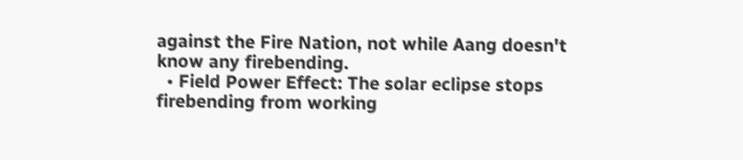against the Fire Nation, not while Aang doesn't know any firebending.
  • Field Power Effect: The solar eclipse stops firebending from working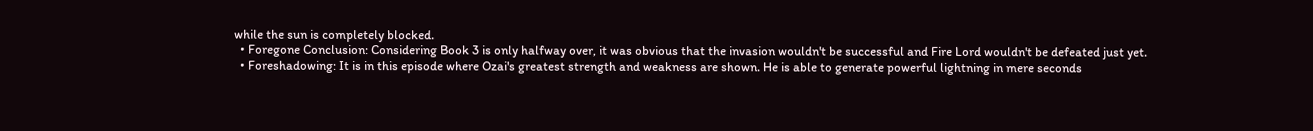while the sun is completely blocked.
  • Foregone Conclusion: Considering Book 3 is only halfway over, it was obvious that the invasion wouldn't be successful and Fire Lord wouldn't be defeated just yet.
  • Foreshadowing: It is in this episode where Ozai's greatest strength and weakness are shown. He is able to generate powerful lightning in mere seconds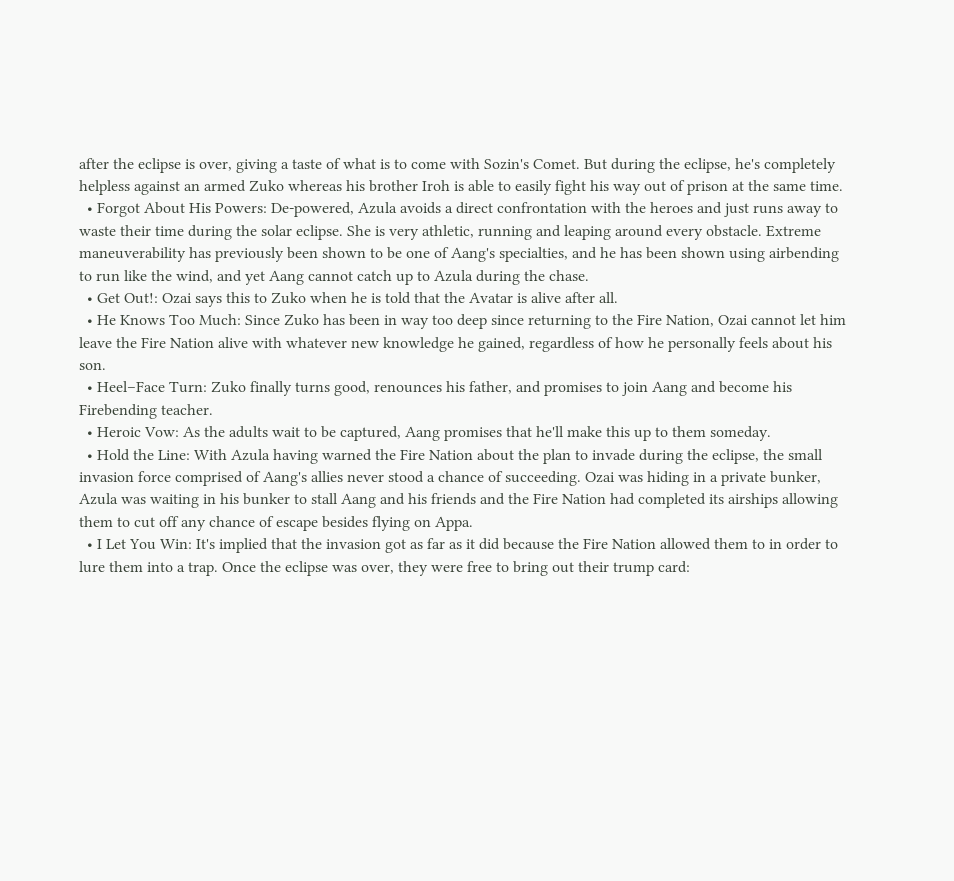after the eclipse is over, giving a taste of what is to come with Sozin's Comet. But during the eclipse, he's completely helpless against an armed Zuko whereas his brother Iroh is able to easily fight his way out of prison at the same time.
  • Forgot About His Powers: De-powered, Azula avoids a direct confrontation with the heroes and just runs away to waste their time during the solar eclipse. She is very athletic, running and leaping around every obstacle. Extreme maneuverability has previously been shown to be one of Aang's specialties, and he has been shown using airbending to run like the wind, and yet Aang cannot catch up to Azula during the chase.
  • Get Out!: Ozai says this to Zuko when he is told that the Avatar is alive after all.
  • He Knows Too Much: Since Zuko has been in way too deep since returning to the Fire Nation, Ozai cannot let him leave the Fire Nation alive with whatever new knowledge he gained, regardless of how he personally feels about his son.
  • Heel–Face Turn: Zuko finally turns good, renounces his father, and promises to join Aang and become his Firebending teacher.
  • Heroic Vow: As the adults wait to be captured, Aang promises that he'll make this up to them someday.
  • Hold the Line: With Azula having warned the Fire Nation about the plan to invade during the eclipse, the small invasion force comprised of Aang's allies never stood a chance of succeeding. Ozai was hiding in a private bunker, Azula was waiting in his bunker to stall Aang and his friends and the Fire Nation had completed its airships allowing them to cut off any chance of escape besides flying on Appa.
  • I Let You Win: It's implied that the invasion got as far as it did because the Fire Nation allowed them to in order to lure them into a trap. Once the eclipse was over, they were free to bring out their trump card: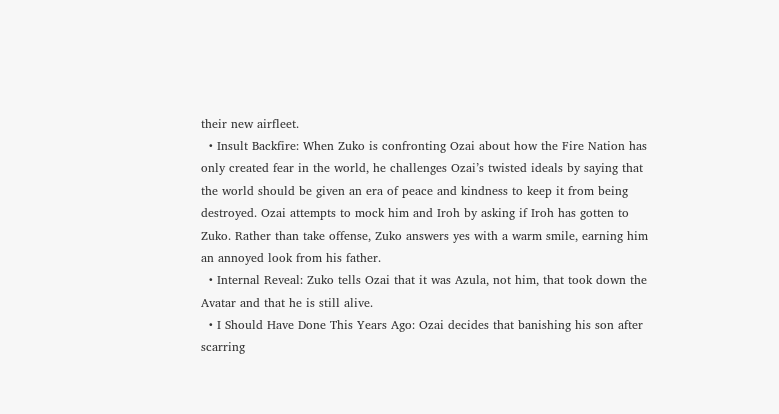their new airfleet.
  • Insult Backfire: When Zuko is confronting Ozai about how the Fire Nation has only created fear in the world, he challenges Ozai’s twisted ideals by saying that the world should be given an era of peace and kindness to keep it from being destroyed. Ozai attempts to mock him and Iroh by asking if Iroh has gotten to Zuko. Rather than take offense, Zuko answers yes with a warm smile, earning him an annoyed look from his father.
  • Internal Reveal: Zuko tells Ozai that it was Azula, not him, that took down the Avatar and that he is still alive.
  • I Should Have Done This Years Ago: Ozai decides that banishing his son after scarring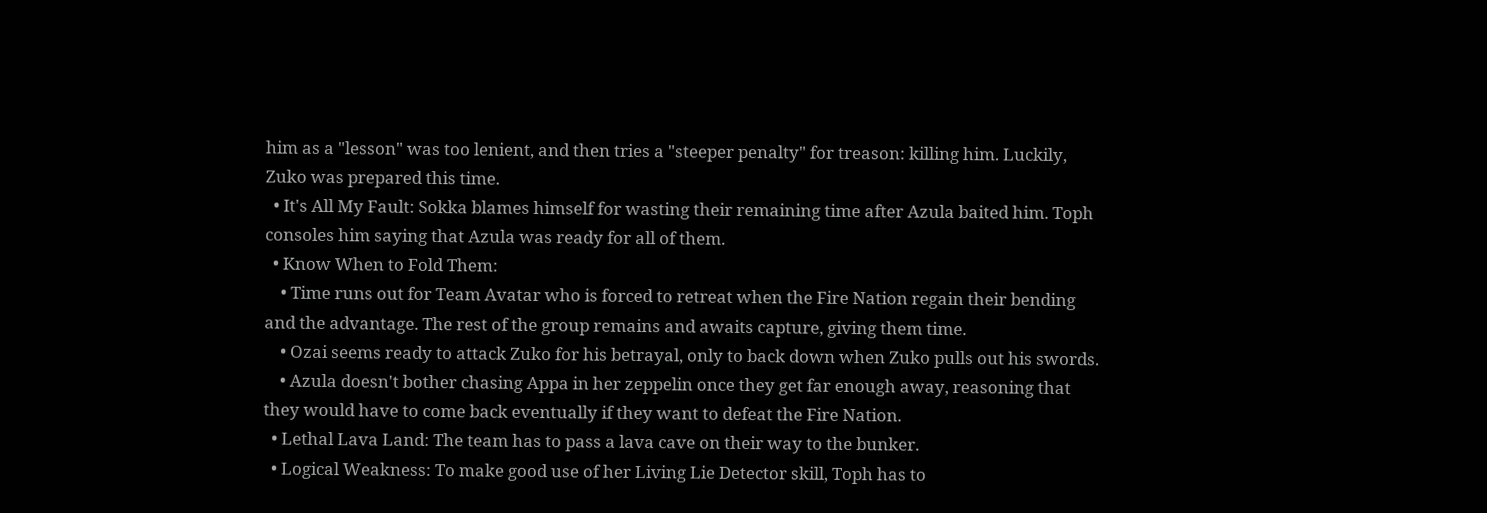him as a "lesson" was too lenient, and then tries a "steeper penalty" for treason: killing him. Luckily, Zuko was prepared this time.
  • It's All My Fault: Sokka blames himself for wasting their remaining time after Azula baited him. Toph consoles him saying that Azula was ready for all of them.
  • Know When to Fold Them:
    • Time runs out for Team Avatar who is forced to retreat when the Fire Nation regain their bending and the advantage. The rest of the group remains and awaits capture, giving them time.
    • Ozai seems ready to attack Zuko for his betrayal, only to back down when Zuko pulls out his swords.
    • Azula doesn't bother chasing Appa in her zeppelin once they get far enough away, reasoning that they would have to come back eventually if they want to defeat the Fire Nation.
  • Lethal Lava Land: The team has to pass a lava cave on their way to the bunker.
  • Logical Weakness: To make good use of her Living Lie Detector skill, Toph has to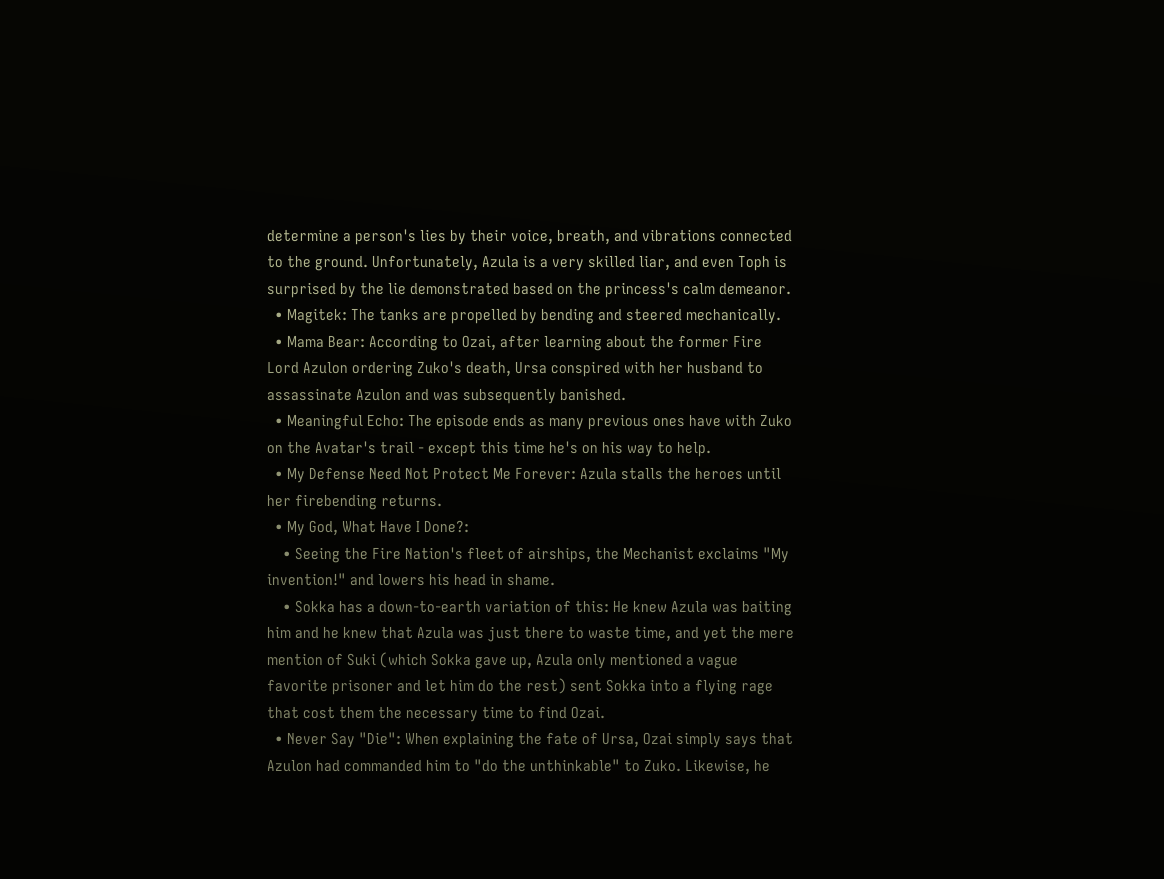determine a person's lies by their voice, breath, and vibrations connected to the ground. Unfortunately, Azula is a very skilled liar, and even Toph is surprised by the lie demonstrated based on the princess's calm demeanor.
  • Magitek: The tanks are propelled by bending and steered mechanically.
  • Mama Bear: According to Ozai, after learning about the former Fire Lord Azulon ordering Zuko's death, Ursa conspired with her husband to assassinate Azulon and was subsequently banished.
  • Meaningful Echo: The episode ends as many previous ones have with Zuko on the Avatar's trail - except this time he's on his way to help.
  • My Defense Need Not Protect Me Forever: Azula stalls the heroes until her firebending returns.
  • My God, What Have I Done?:
    • Seeing the Fire Nation's fleet of airships, the Mechanist exclaims "My invention!" and lowers his head in shame.
    • Sokka has a down-to-earth variation of this: He knew Azula was baiting him and he knew that Azula was just there to waste time, and yet the mere mention of Suki (which Sokka gave up, Azula only mentioned a vague favorite prisoner and let him do the rest) sent Sokka into a flying rage that cost them the necessary time to find Ozai.
  • Never Say "Die": When explaining the fate of Ursa, Ozai simply says that Azulon had commanded him to "do the unthinkable" to Zuko. Likewise, he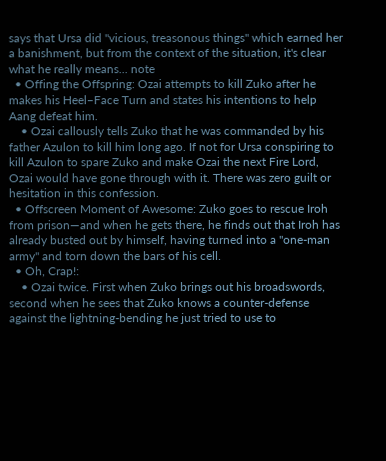says that Ursa did "vicious, treasonous things" which earned her a banishment, but from the context of the situation, it's clear what he really means... note
  • Offing the Offspring: Ozai attempts to kill Zuko after he makes his Heel–Face Turn and states his intentions to help Aang defeat him.
    • Ozai callously tells Zuko that he was commanded by his father Azulon to kill him long ago. If not for Ursa conspiring to kill Azulon to spare Zuko and make Ozai the next Fire Lord, Ozai would have gone through with it. There was zero guilt or hesitation in this confession.
  • Offscreen Moment of Awesome: Zuko goes to rescue Iroh from prison—and when he gets there, he finds out that Iroh has already busted out by himself, having turned into a "one-man army" and torn down the bars of his cell.
  • Oh, Crap!:
    • Ozai twice. First when Zuko brings out his broadswords, second when he sees that Zuko knows a counter-defense against the lightning-bending he just tried to use to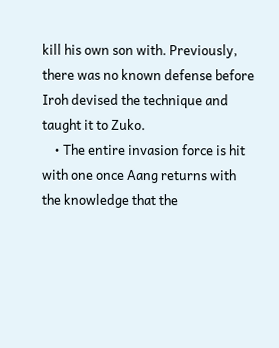kill his own son with. Previously, there was no known defense before Iroh devised the technique and taught it to Zuko.
    • The entire invasion force is hit with one once Aang returns with the knowledge that the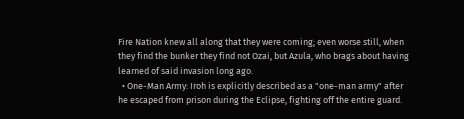Fire Nation knew all along that they were coming; even worse still, when they find the bunker they find not Ozai, but Azula, who brags about having learned of said invasion long ago.
  • One-Man Army: Iroh is explicitly described as a "one-man army" after he escaped from prison during the Eclipse, fighting off the entire guard.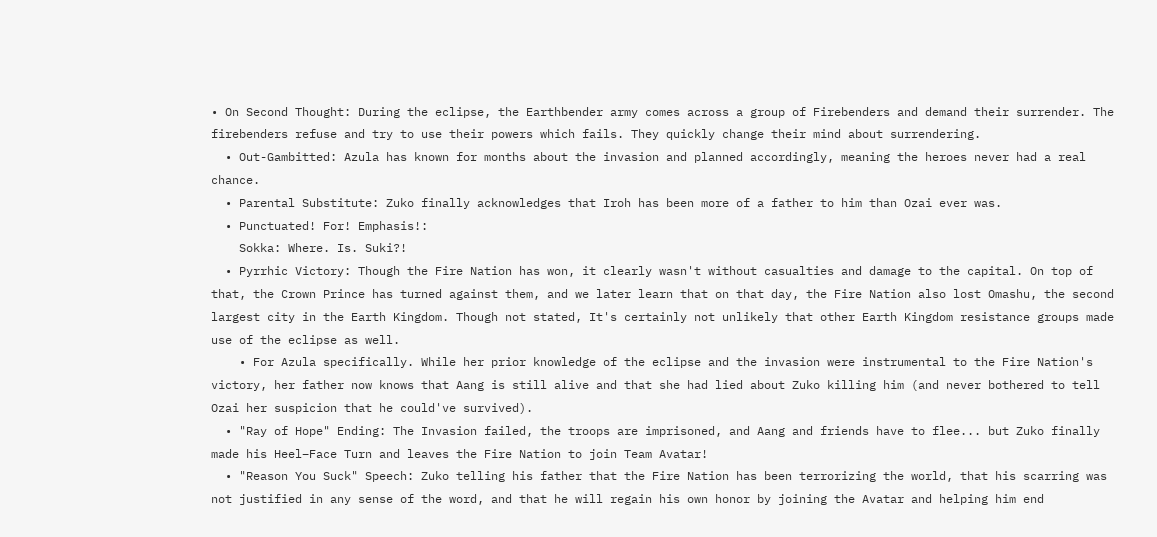• On Second Thought: During the eclipse, the Earthbender army comes across a group of Firebenders and demand their surrender. The firebenders refuse and try to use their powers which fails. They quickly change their mind about surrendering.
  • Out-Gambitted: Azula has known for months about the invasion and planned accordingly, meaning the heroes never had a real chance.
  • Parental Substitute: Zuko finally acknowledges that Iroh has been more of a father to him than Ozai ever was.
  • Punctuated! For! Emphasis!:
    Sokka: Where. Is. Suki?!
  • Pyrrhic Victory: Though the Fire Nation has won, it clearly wasn't without casualties and damage to the capital. On top of that, the Crown Prince has turned against them, and we later learn that on that day, the Fire Nation also lost Omashu, the second largest city in the Earth Kingdom. Though not stated, It's certainly not unlikely that other Earth Kingdom resistance groups made use of the eclipse as well.
    • For Azula specifically. While her prior knowledge of the eclipse and the invasion were instrumental to the Fire Nation's victory, her father now knows that Aang is still alive and that she had lied about Zuko killing him (and never bothered to tell Ozai her suspicion that he could've survived).
  • "Ray of Hope" Ending: The Invasion failed, the troops are imprisoned, and Aang and friends have to flee... but Zuko finally made his Heel–Face Turn and leaves the Fire Nation to join Team Avatar!
  • "Reason You Suck" Speech: Zuko telling his father that the Fire Nation has been terrorizing the world, that his scarring was not justified in any sense of the word, and that he will regain his own honor by joining the Avatar and helping him end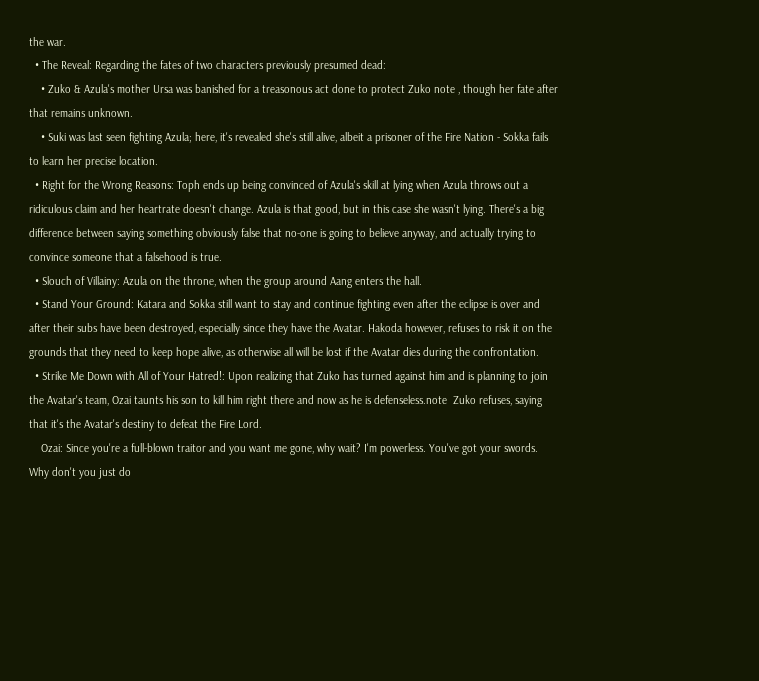the war.
  • The Reveal: Regarding the fates of two characters previously presumed dead:
    • Zuko & Azula's mother Ursa was banished for a treasonous act done to protect Zuko note , though her fate after that remains unknown.
    • Suki was last seen fighting Azula; here, it's revealed she's still alive, albeit a prisoner of the Fire Nation - Sokka fails to learn her precise location.
  • Right for the Wrong Reasons: Toph ends up being convinced of Azula's skill at lying when Azula throws out a ridiculous claim and her heartrate doesn't change. Azula is that good, but in this case she wasn't lying. There's a big difference between saying something obviously false that no-one is going to believe anyway, and actually trying to convince someone that a falsehood is true.
  • Slouch of Villainy: Azula on the throne, when the group around Aang enters the hall.
  • Stand Your Ground: Katara and Sokka still want to stay and continue fighting even after the eclipse is over and after their subs have been destroyed, especially since they have the Avatar. Hakoda however, refuses to risk it on the grounds that they need to keep hope alive, as otherwise all will be lost if the Avatar dies during the confrontation.
  • Strike Me Down with All of Your Hatred!: Upon realizing that Zuko has turned against him and is planning to join the Avatar's team, Ozai taunts his son to kill him right there and now as he is defenseless.note  Zuko refuses, saying that it's the Avatar's destiny to defeat the Fire Lord.
    Ozai: Since you're a full-blown traitor and you want me gone, why wait? I'm powerless. You've got your swords. Why don't you just do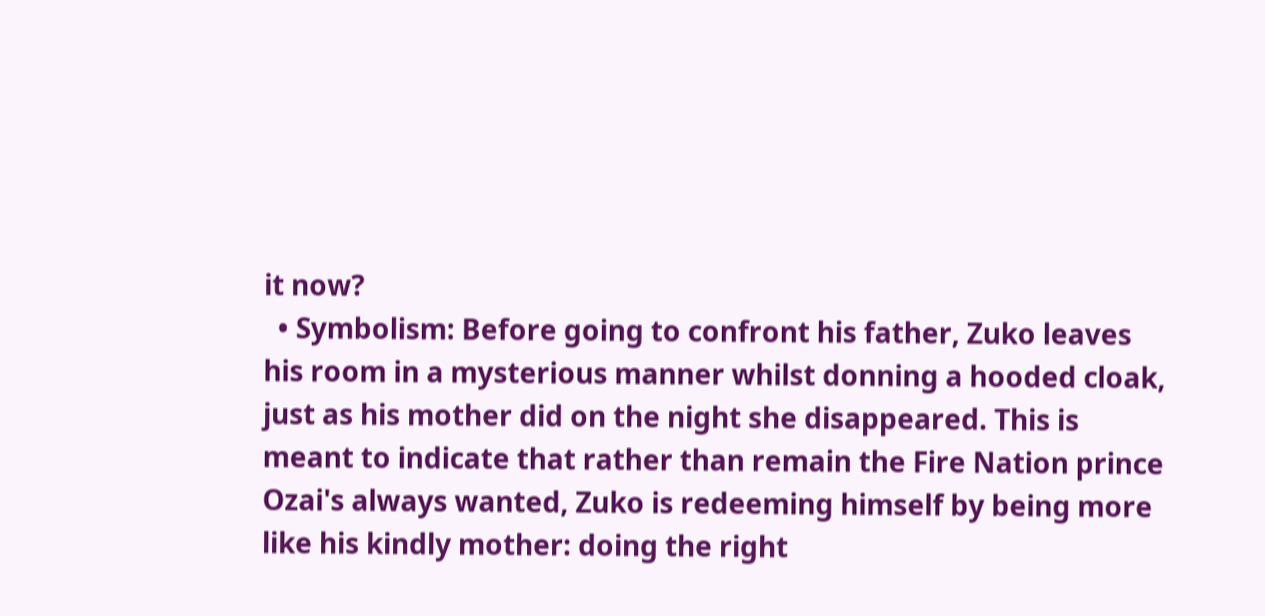it now?
  • Symbolism: Before going to confront his father, Zuko leaves his room in a mysterious manner whilst donning a hooded cloak, just as his mother did on the night she disappeared. This is meant to indicate that rather than remain the Fire Nation prince Ozai's always wanted, Zuko is redeeming himself by being more like his kindly mother: doing the right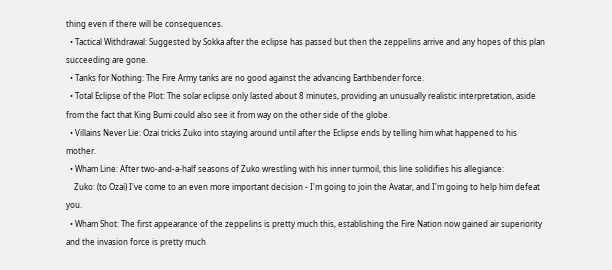thing even if there will be consequences.
  • Tactical Withdrawal: Suggested by Sokka after the eclipse has passed but then the zeppelins arrive and any hopes of this plan succeeding are gone.
  • Tanks for Nothing: The Fire Army tanks are no good against the advancing Earthbender force.
  • Total Eclipse of the Plot: The solar eclipse only lasted about 8 minutes, providing an unusually realistic interpretation, aside from the fact that King Bumi could also see it from way on the other side of the globe.
  • Villains Never Lie: Ozai tricks Zuko into staying around until after the Eclipse ends by telling him what happened to his mother.
  • Wham Line: After two-and-a-half seasons of Zuko wrestling with his inner turmoil, this line solidifies his allegiance:
    Zuko: (to Ozai) I've come to an even more important decision - I'm going to join the Avatar, and I'm going to help him defeat you.
  • Wham Shot: The first appearance of the zeppelins is pretty much this, establishing the Fire Nation now gained air superiority and the invasion force is pretty much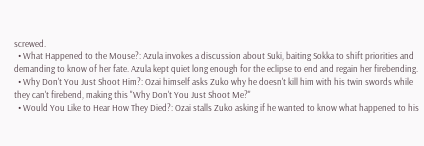screwed.
  • What Happened to the Mouse?: Azula invokes a discussion about Suki, baiting Sokka to shift priorities and demanding to know of her fate. Azula kept quiet long enough for the eclipse to end and regain her firebending.
  • Why Don't You Just Shoot Him?: Ozai himself asks Zuko why he doesn't kill him with his twin swords while they can't firebend, making this "Why Don't You Just Shoot Me?"
  • Would You Like to Hear How They Died?: Ozai stalls Zuko asking if he wanted to know what happened to his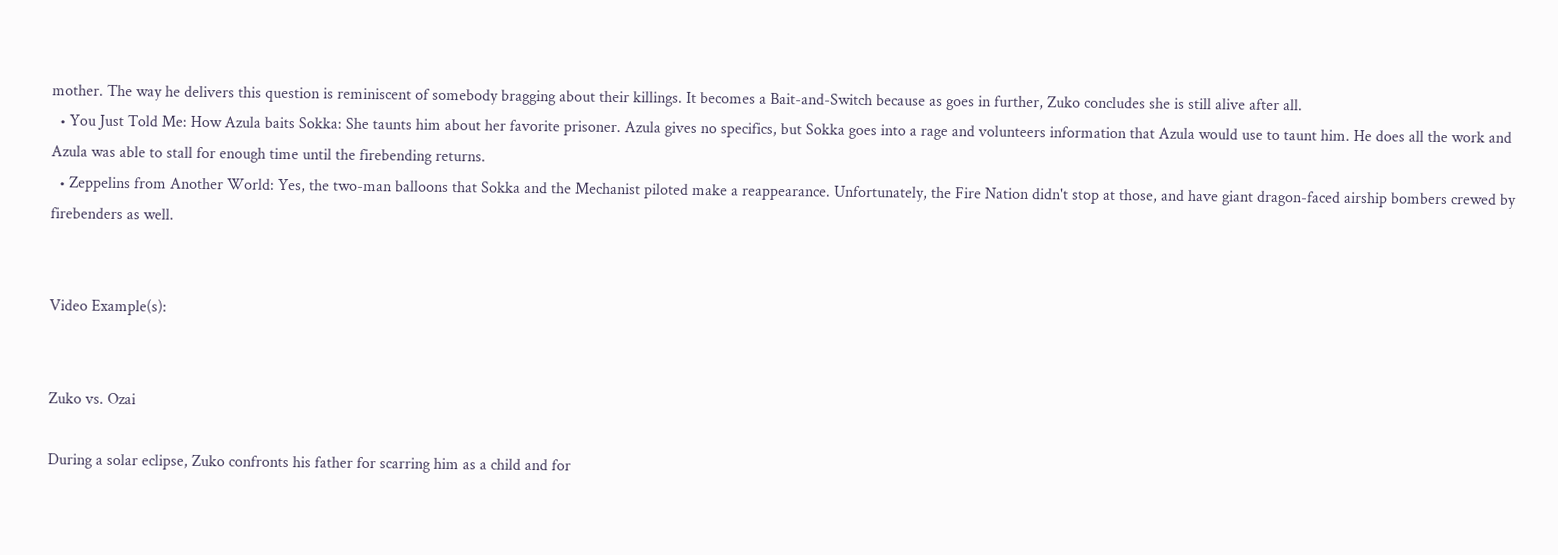mother. The way he delivers this question is reminiscent of somebody bragging about their killings. It becomes a Bait-and-Switch because as goes in further, Zuko concludes she is still alive after all.
  • You Just Told Me: How Azula baits Sokka: She taunts him about her favorite prisoner. Azula gives no specifics, but Sokka goes into a rage and volunteers information that Azula would use to taunt him. He does all the work and Azula was able to stall for enough time until the firebending returns.
  • Zeppelins from Another World: Yes, the two-man balloons that Sokka and the Mechanist piloted make a reappearance. Unfortunately, the Fire Nation didn't stop at those, and have giant dragon-faced airship bombers crewed by firebenders as well.


Video Example(s):


Zuko vs. Ozai

During a solar eclipse, Zuko confronts his father for scarring him as a child and for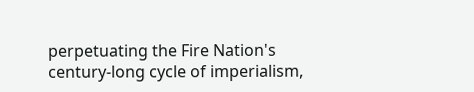perpetuating the Fire Nation's century-long cycle of imperialism,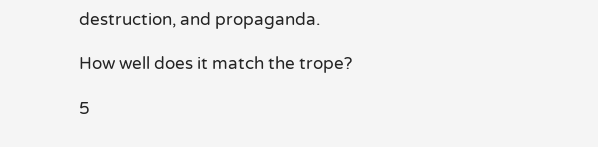destruction, and propaganda.

How well does it match the trope?

5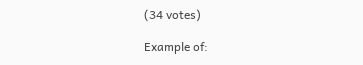(34 votes)

Example of: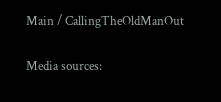Main / CallingTheOldManOut

Media sources: